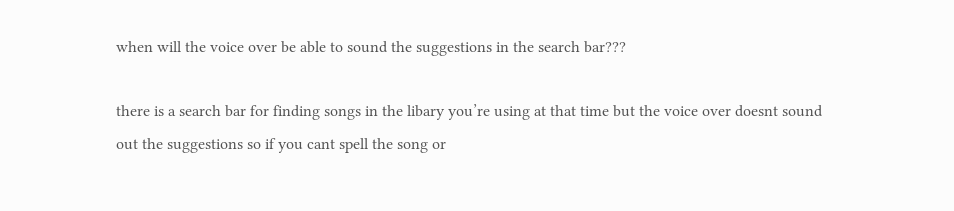when will the voice over be able to sound the suggestions in the search bar???

there is a search bar for finding songs in the libary you’re using at that time but the voice over doesnt sound out the suggestions so if you cant spell the song or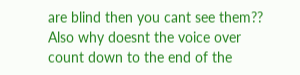are blind then you cant see them?? Also why doesnt the voice over count down to the end of the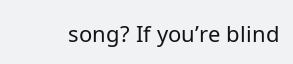song? If you’re blind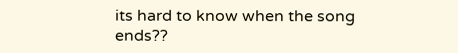its hard to know when the song ends??